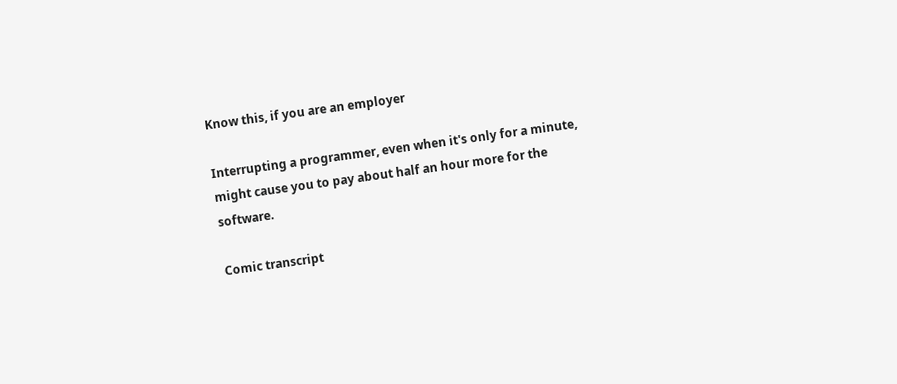Know this, if you are an employer

Interrupting a programmer, even when it's only for a minute, might cause you to pay about half an hour more for the software.

Comic transcript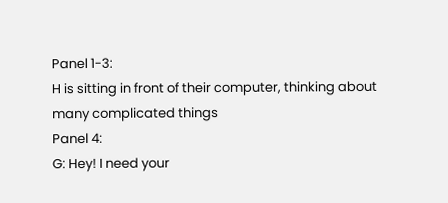Panel 1-3:
H is sitting in front of their computer, thinking about many complicated things
Panel 4:
G: Hey! I need your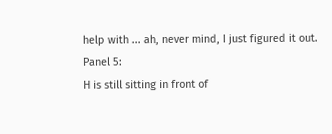help with ... ah, never mind, I just figured it out.
Panel 5:
H is still sitting in front of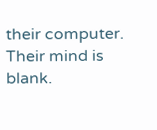their computer. Their mind is blank.